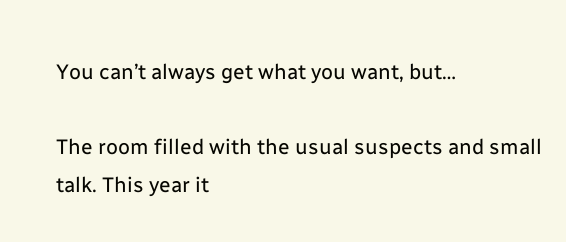You can’t always get what you want, but…

The room filled with the usual suspects and small talk. This year it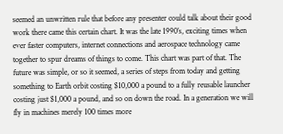seemed an unwritten rule that before any presenter could talk about their good work there came this certain chart. It was the late 1990’s, exciting times when ever faster computers, internet connections and aerospace technology came together to spur dreams of things to come. This chart was part of that. The future was simple, or so it seemed, a series of steps from today and getting something to Earth orbit costing $10,000 a pound to a fully reusable launcher costing just $1,000 a pound, and so on down the road. In a generation we will fly in machines merely 100 times more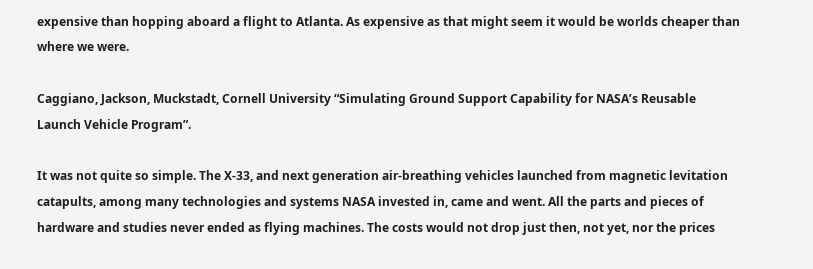expensive than hopping aboard a flight to Atlanta. As expensive as that might seem it would be worlds cheaper than where we were.

Caggiano, Jackson, Muckstadt, Cornell University “Simulating Ground Support Capability for NASA’s Reusable Launch Vehicle Program”.

It was not quite so simple. The X-33, and next generation air-breathing vehicles launched from magnetic levitation catapults, among many technologies and systems NASA invested in, came and went. All the parts and pieces of hardware and studies never ended as flying machines. The costs would not drop just then, not yet, nor the prices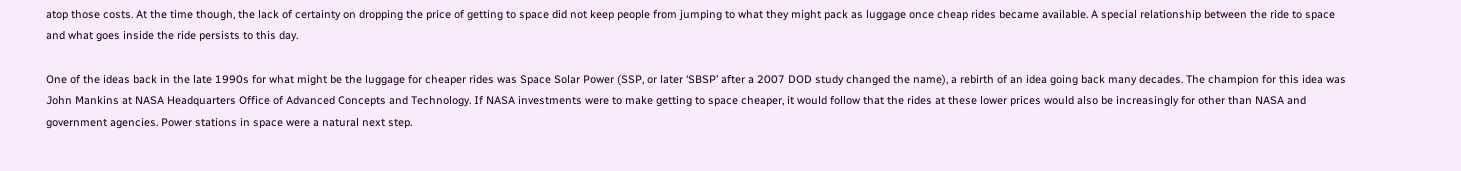atop those costs. At the time though, the lack of certainty on dropping the price of getting to space did not keep people from jumping to what they might pack as luggage once cheap rides became available. A special relationship between the ride to space and what goes inside the ride persists to this day.

One of the ideas back in the late 1990s for what might be the luggage for cheaper rides was Space Solar Power (SSP, or later ‘SBSP’ after a 2007 DOD study changed the name), a rebirth of an idea going back many decades. The champion for this idea was John Mankins at NASA Headquarters Office of Advanced Concepts and Technology. If NASA investments were to make getting to space cheaper, it would follow that the rides at these lower prices would also be increasingly for other than NASA and government agencies. Power stations in space were a natural next step.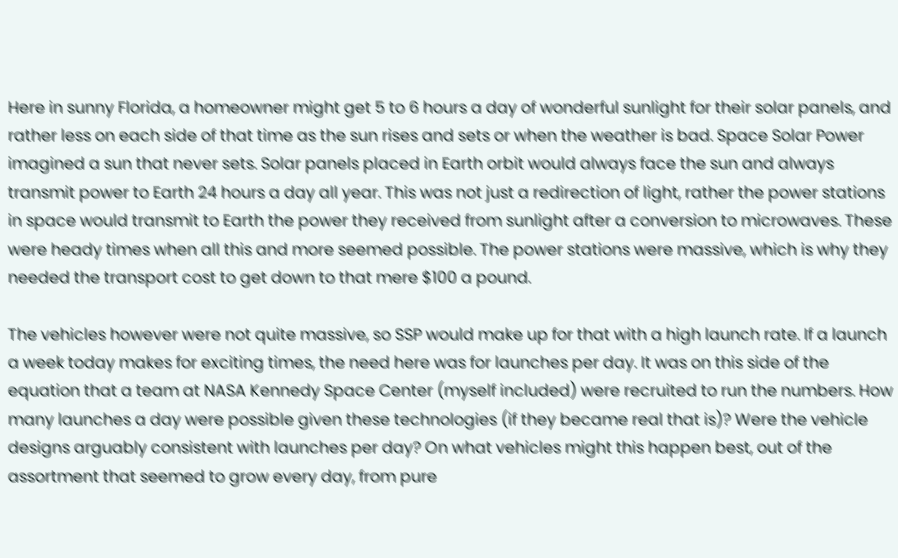Here in sunny Florida, a homeowner might get 5 to 6 hours a day of wonderful sunlight for their solar panels, and rather less on each side of that time as the sun rises and sets or when the weather is bad. Space Solar Power imagined a sun that never sets. Solar panels placed in Earth orbit would always face the sun and always transmit power to Earth 24 hours a day all year. This was not just a redirection of light, rather the power stations in space would transmit to Earth the power they received from sunlight after a conversion to microwaves. These were heady times when all this and more seemed possible. The power stations were massive, which is why they needed the transport cost to get down to that mere $100 a pound.

The vehicles however were not quite massive, so SSP would make up for that with a high launch rate. If a launch a week today makes for exciting times, the need here was for launches per day. It was on this side of the equation that a team at NASA Kennedy Space Center (myself included) were recruited to run the numbers. How many launches a day were possible given these technologies (if they became real that is)? Were the vehicle designs arguably consistent with launches per day? On what vehicles might this happen best, out of the assortment that seemed to grow every day, from pure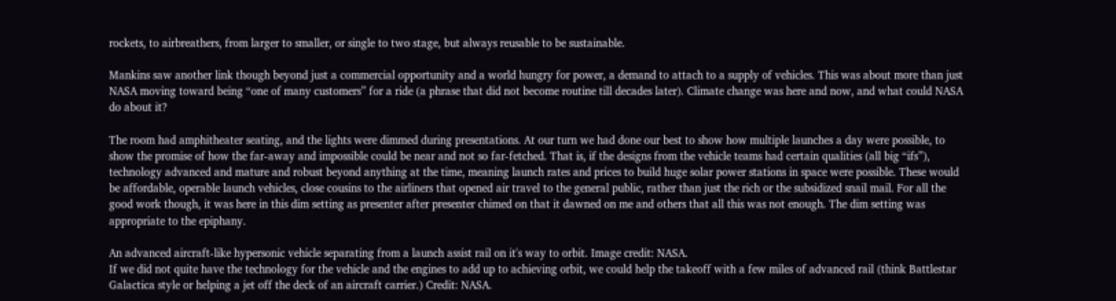rockets, to airbreathers, from larger to smaller, or single to two stage, but always reusable to be sustainable.

Mankins saw another link though beyond just a commercial opportunity and a world hungry for power, a demand to attach to a supply of vehicles. This was about more than just NASA moving toward being “one of many customers” for a ride (a phrase that did not become routine till decades later). Climate change was here and now, and what could NASA do about it?

The room had amphitheater seating, and the lights were dimmed during presentations. At our turn we had done our best to show how multiple launches a day were possible, to show the promise of how the far-away and impossible could be near and not so far-fetched. That is, if the designs from the vehicle teams had certain qualities (all big “ifs”), technology advanced and mature and robust beyond anything at the time, meaning launch rates and prices to build huge solar power stations in space were possible. These would be affordable, operable launch vehicles, close cousins to the airliners that opened air travel to the general public, rather than just the rich or the subsidized snail mail. For all the good work though, it was here in this dim setting as presenter after presenter chimed on that it dawned on me and others that all this was not enough. The dim setting was appropriate to the epiphany.

An advanced aircraft-like hypersonic vehicle separating from a launch assist rail on it's way to orbit. Image credit: NASA.
If we did not quite have the technology for the vehicle and the engines to add up to achieving orbit, we could help the takeoff with a few miles of advanced rail (think Battlestar Galactica style or helping a jet off the deck of an aircraft carrier.) Credit: NASA.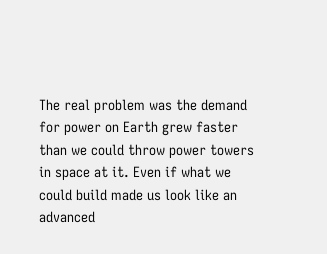The real problem was the demand for power on Earth grew faster than we could throw power towers in space at it. Even if what we could build made us look like an advanced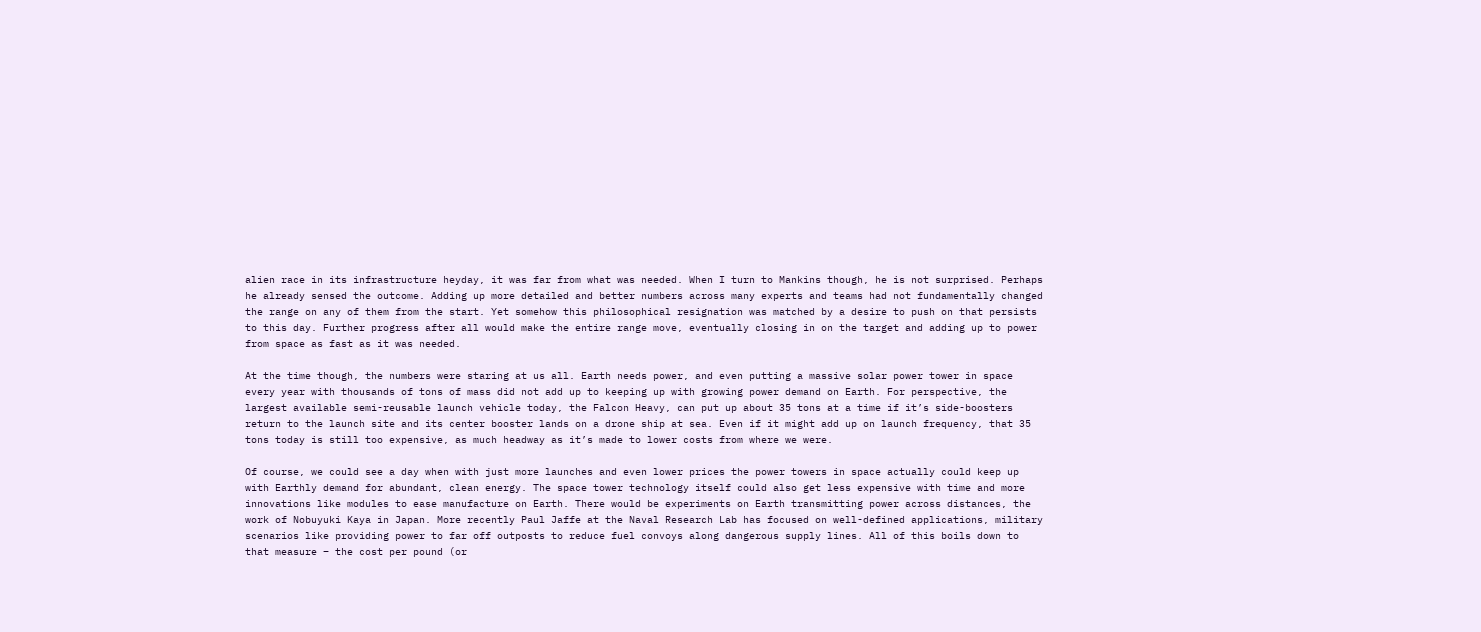alien race in its infrastructure heyday, it was far from what was needed. When I turn to Mankins though, he is not surprised. Perhaps he already sensed the outcome. Adding up more detailed and better numbers across many experts and teams had not fundamentally changed the range on any of them from the start. Yet somehow this philosophical resignation was matched by a desire to push on that persists to this day. Further progress after all would make the entire range move, eventually closing in on the target and adding up to power from space as fast as it was needed.

At the time though, the numbers were staring at us all. Earth needs power, and even putting a massive solar power tower in space every year with thousands of tons of mass did not add up to keeping up with growing power demand on Earth. For perspective, the largest available semi-reusable launch vehicle today, the Falcon Heavy, can put up about 35 tons at a time if it’s side-boosters return to the launch site and its center booster lands on a drone ship at sea. Even if it might add up on launch frequency, that 35 tons today is still too expensive, as much headway as it’s made to lower costs from where we were.

Of course, we could see a day when with just more launches and even lower prices the power towers in space actually could keep up with Earthly demand for abundant, clean energy. The space tower technology itself could also get less expensive with time and more innovations like modules to ease manufacture on Earth. There would be experiments on Earth transmitting power across distances, the work of Nobuyuki Kaya in Japan. More recently Paul Jaffe at the Naval Research Lab has focused on well-defined applications, military scenarios like providing power to far off outposts to reduce fuel convoys along dangerous supply lines. All of this boils down to that measure – the cost per pound (or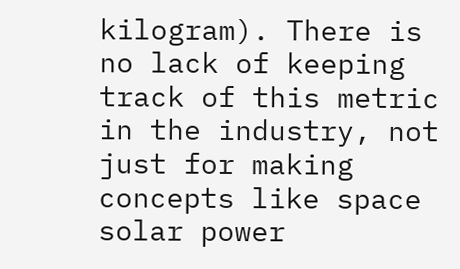kilogram). There is no lack of keeping track of this metric in the industry, not just for making concepts like space solar power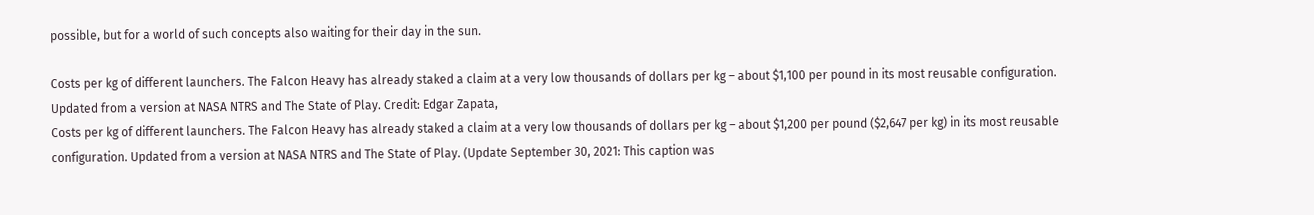possible, but for a world of such concepts also waiting for their day in the sun.

Costs per kg of different launchers. The Falcon Heavy has already staked a claim at a very low thousands of dollars per kg – about $1,100 per pound in its most reusable configuration. Updated from a version at NASA NTRS and The State of Play. Credit: Edgar Zapata,
Costs per kg of different launchers. The Falcon Heavy has already staked a claim at a very low thousands of dollars per kg – about $1,200 per pound ($2,647 per kg) in its most reusable configuration. Updated from a version at NASA NTRS and The State of Play. (Update September 30, 2021: This caption was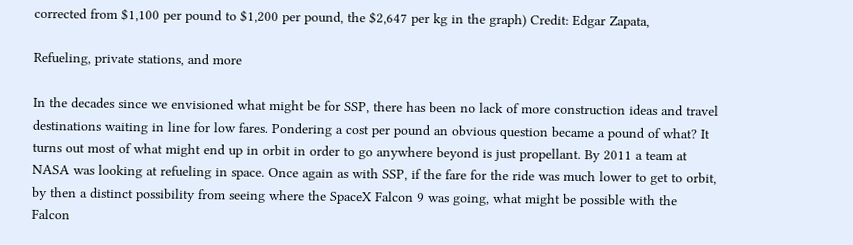corrected from $1,100 per pound to $1,200 per pound, the $2,647 per kg in the graph) Credit: Edgar Zapata,

Refueling, private stations, and more

In the decades since we envisioned what might be for SSP, there has been no lack of more construction ideas and travel destinations waiting in line for low fares. Pondering a cost per pound an obvious question became a pound of what? It turns out most of what might end up in orbit in order to go anywhere beyond is just propellant. By 2011 a team at NASA was looking at refueling in space. Once again as with SSP, if the fare for the ride was much lower to get to orbit, by then a distinct possibility from seeing where the SpaceX Falcon 9 was going, what might be possible with the Falcon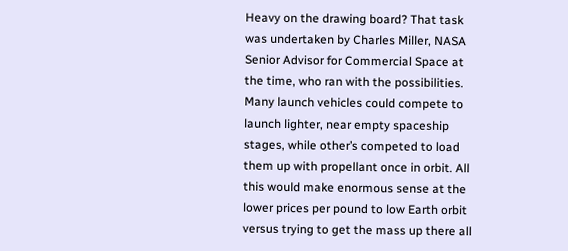Heavy on the drawing board? That task was undertaken by Charles Miller, NASA Senior Advisor for Commercial Space at the time, who ran with the possibilities. Many launch vehicles could compete to launch lighter, near empty spaceship stages, while other’s competed to load them up with propellant once in orbit. All this would make enormous sense at the lower prices per pound to low Earth orbit versus trying to get the mass up there all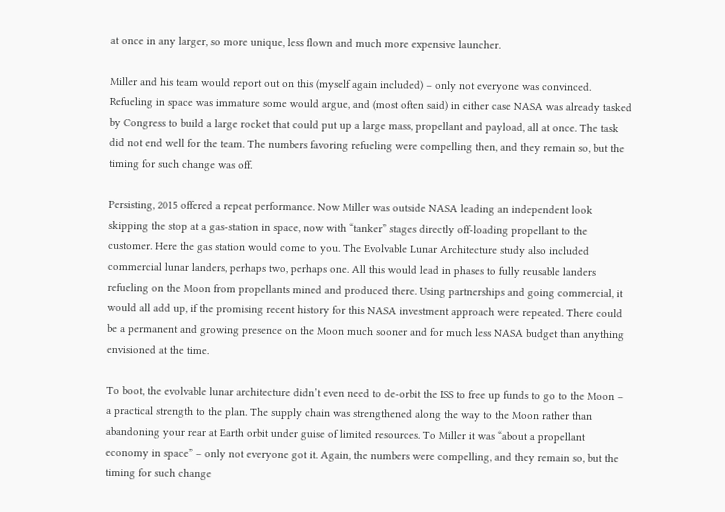at once in any larger, so more unique, less flown and much more expensive launcher.

Miller and his team would report out on this (myself again included) – only not everyone was convinced. Refueling in space was immature some would argue, and (most often said) in either case NASA was already tasked by Congress to build a large rocket that could put up a large mass, propellant and payload, all at once. The task did not end well for the team. The numbers favoring refueling were compelling then, and they remain so, but the timing for such change was off.

Persisting, 2015 offered a repeat performance. Now Miller was outside NASA leading an independent look skipping the stop at a gas-station in space, now with “tanker” stages directly off-loading propellant to the customer. Here the gas station would come to you. The Evolvable Lunar Architecture study also included commercial lunar landers, perhaps two, perhaps one. All this would lead in phases to fully reusable landers refueling on the Moon from propellants mined and produced there. Using partnerships and going commercial, it would all add up, if the promising recent history for this NASA investment approach were repeated. There could be a permanent and growing presence on the Moon much sooner and for much less NASA budget than anything envisioned at the time.

To boot, the evolvable lunar architecture didn’t even need to de-orbit the ISS to free up funds to go to the Moon – a practical strength to the plan. The supply chain was strengthened along the way to the Moon rather than abandoning your rear at Earth orbit under guise of limited resources. To Miller it was “about a propellant economy in space” – only not everyone got it. Again, the numbers were compelling, and they remain so, but the timing for such change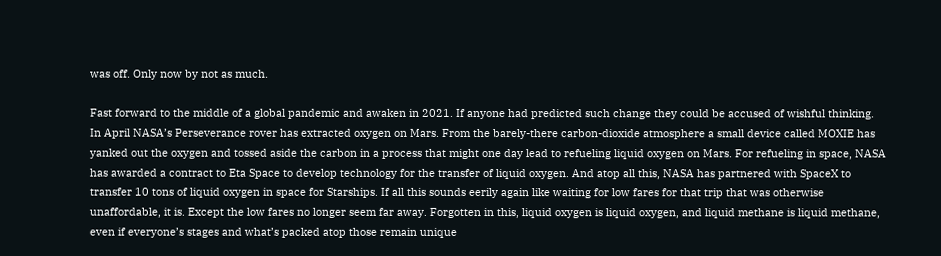was off. Only now by not as much.

Fast forward to the middle of a global pandemic and awaken in 2021. If anyone had predicted such change they could be accused of wishful thinking. In April NASA’s Perseverance rover has extracted oxygen on Mars. From the barely-there carbon-dioxide atmosphere a small device called MOXIE has yanked out the oxygen and tossed aside the carbon in a process that might one day lead to refueling liquid oxygen on Mars. For refueling in space, NASA has awarded a contract to Eta Space to develop technology for the transfer of liquid oxygen. And atop all this, NASA has partnered with SpaceX to transfer 10 tons of liquid oxygen in space for Starships. If all this sounds eerily again like waiting for low fares for that trip that was otherwise unaffordable, it is. Except the low fares no longer seem far away. Forgotten in this, liquid oxygen is liquid oxygen, and liquid methane is liquid methane, even if everyone’s stages and what’s packed atop those remain unique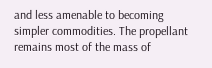and less amenable to becoming simpler commodities. The propellant remains most of the mass of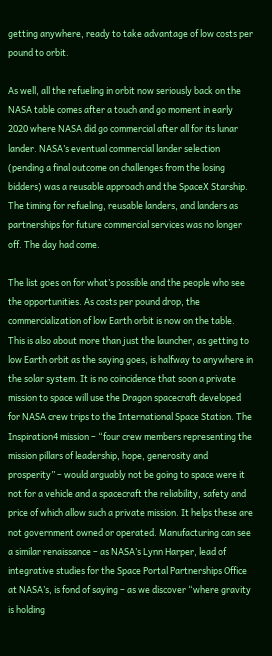getting anywhere, ready to take advantage of low costs per pound to orbit.

As well, all the refueling in orbit now seriously back on the NASA table comes after a touch and go moment in early 2020 where NASA did go commercial after all for its lunar lander. NASA’s eventual commercial lander selection (pending a final outcome on challenges from the losing bidders) was a reusable approach and the SpaceX Starship. The timing for refueling, reusable landers, and landers as partnerships for future commercial services was no longer off. The day had come.

The list goes on for what’s possible and the people who see the opportunities. As costs per pound drop, the commercialization of low Earth orbit is now on the table. This is also about more than just the launcher, as getting to low Earth orbit as the saying goes, is halfway to anywhere in the solar system. It is no coincidence that soon a private mission to space will use the Dragon spacecraft developed for NASA crew trips to the International Space Station. The Inspiration4 mission – “four crew members representing the mission pillars of leadership, hope, generosity and prosperity” – would arguably not be going to space were it not for a vehicle and a spacecraft the reliability, safety and price of which allow such a private mission. It helps these are not government owned or operated. Manufacturing can see a similar renaissance – as NASA’s Lynn Harper, lead of integrative studies for the Space Portal Partnerships Office at NASA’s, is fond of saying – as we discover “where gravity is holding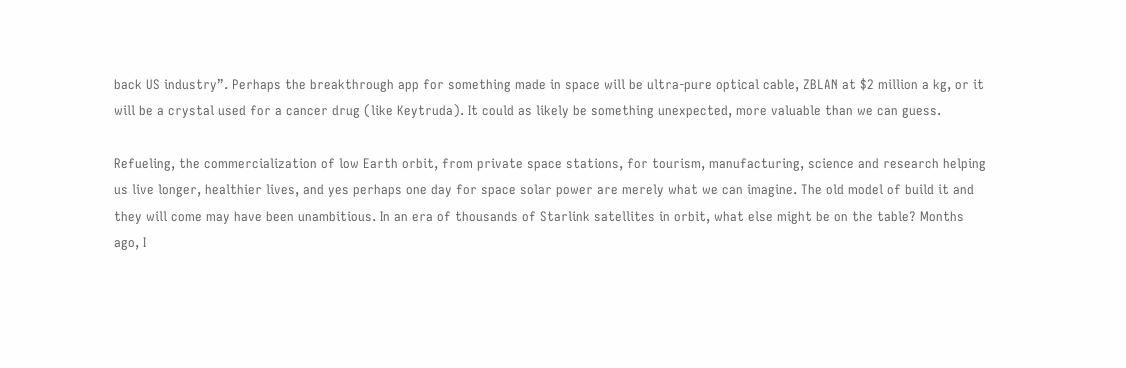back US industry”. Perhaps the breakthrough app for something made in space will be ultra-pure optical cable, ZBLAN at $2 million a kg, or it will be a crystal used for a cancer drug (like Keytruda). It could as likely be something unexpected, more valuable than we can guess.

Refueling, the commercialization of low Earth orbit, from private space stations, for tourism, manufacturing, science and research helping us live longer, healthier lives, and yes perhaps one day for space solar power are merely what we can imagine. The old model of build it and they will come may have been unambitious. In an era of thousands of Starlink satellites in orbit, what else might be on the table? Months ago, I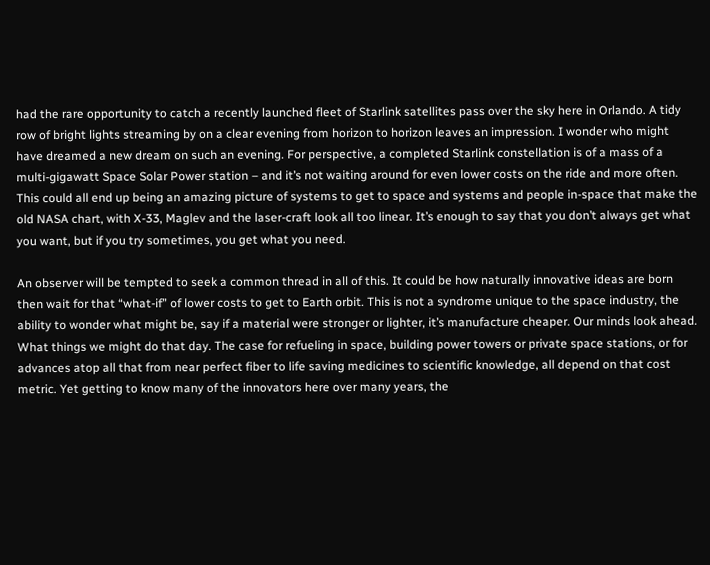had the rare opportunity to catch a recently launched fleet of Starlink satellites pass over the sky here in Orlando. A tidy row of bright lights streaming by on a clear evening from horizon to horizon leaves an impression. I wonder who might have dreamed a new dream on such an evening. For perspective, a completed Starlink constellation is of a mass of a multi-gigawatt Space Solar Power station – and it’s not waiting around for even lower costs on the ride and more often. This could all end up being an amazing picture of systems to get to space and systems and people in-space that make the old NASA chart, with X-33, Maglev and the laser-craft look all too linear. It’s enough to say that you don’t always get what you want, but if you try sometimes, you get what you need.

An observer will be tempted to seek a common thread in all of this. It could be how naturally innovative ideas are born then wait for that “what-if” of lower costs to get to Earth orbit. This is not a syndrome unique to the space industry, the ability to wonder what might be, say if a material were stronger or lighter, it’s manufacture cheaper. Our minds look ahead. What things we might do that day. The case for refueling in space, building power towers or private space stations, or for advances atop all that from near perfect fiber to life saving medicines to scientific knowledge, all depend on that cost metric. Yet getting to know many of the innovators here over many years, the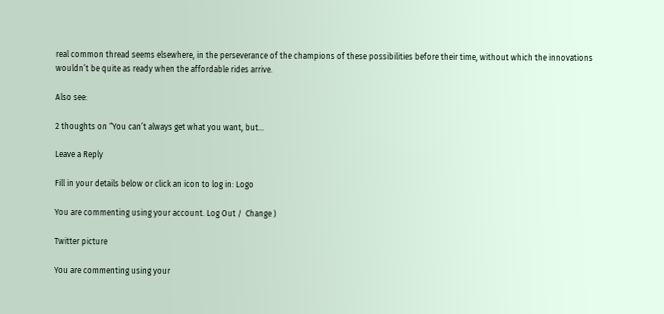real common thread seems elsewhere, in the perseverance of the champions of these possibilities before their time, without which the innovations wouldn’t be quite as ready when the affordable rides arrive.

Also see:

2 thoughts on “You can’t always get what you want, but…

Leave a Reply

Fill in your details below or click an icon to log in: Logo

You are commenting using your account. Log Out /  Change )

Twitter picture

You are commenting using your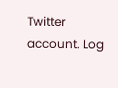Twitter account. Log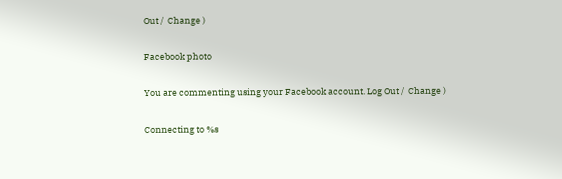Out /  Change )

Facebook photo

You are commenting using your Facebook account. Log Out /  Change )

Connecting to %s